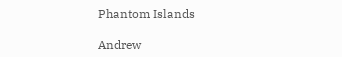Phantom Islands

Andrew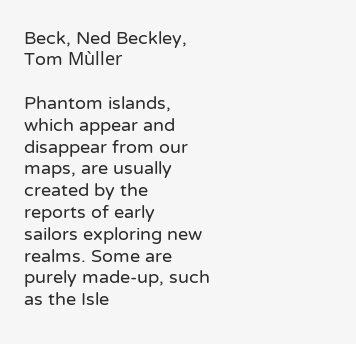Beck, Ned Beckley, Tom Mùller

Phantom islands, which appear and disappear from our maps, are usually created by the reports of early sailors exploring new realms. Some are purely made-up, such as the Isle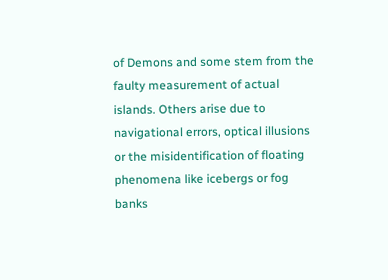of Demons and some stem from the faulty measurement of actual islands. Others arise due to navigational errors, optical illusions or the misidentification of floating phenomena like icebergs or fog banks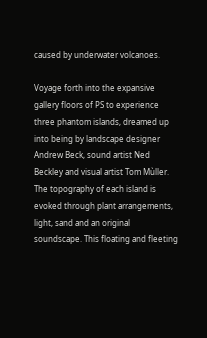caused by underwater volcanoes.

Voyage forth into the expansive gallery floors of PS to experience three phantom islands, dreamed up into being by landscape designer Andrew Beck, sound artist Ned Beckley and visual artist Tom Mùller. The topography of each island is evoked through plant arrangements, light, sand and an original soundscape. This floating and fleeting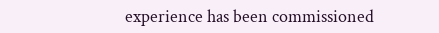experience has been commissioned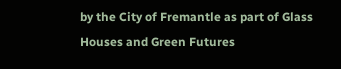by the City of Fremantle as part of Glass Houses and Green Futures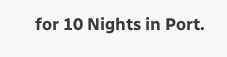for 10 Nights in Port.